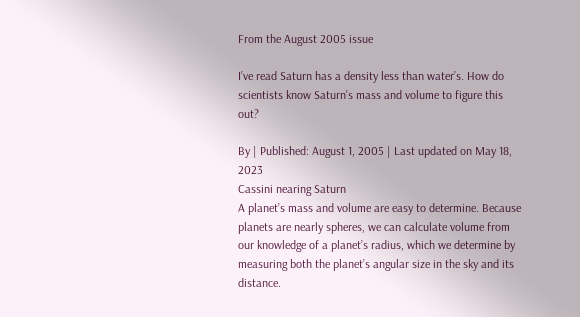From the August 2005 issue

I’ve read Saturn has a density less than water’s. How do scientists know Saturn’s mass and volume to figure this out?

By | Published: August 1, 2005 | Last updated on May 18, 2023
Cassini nearing Saturn
A planet’s mass and volume are easy to determine. Because planets are nearly spheres, we can calculate volume from our knowledge of a planet’s radius, which we determine by measuring both the planet’s angular size in the sky and its distance.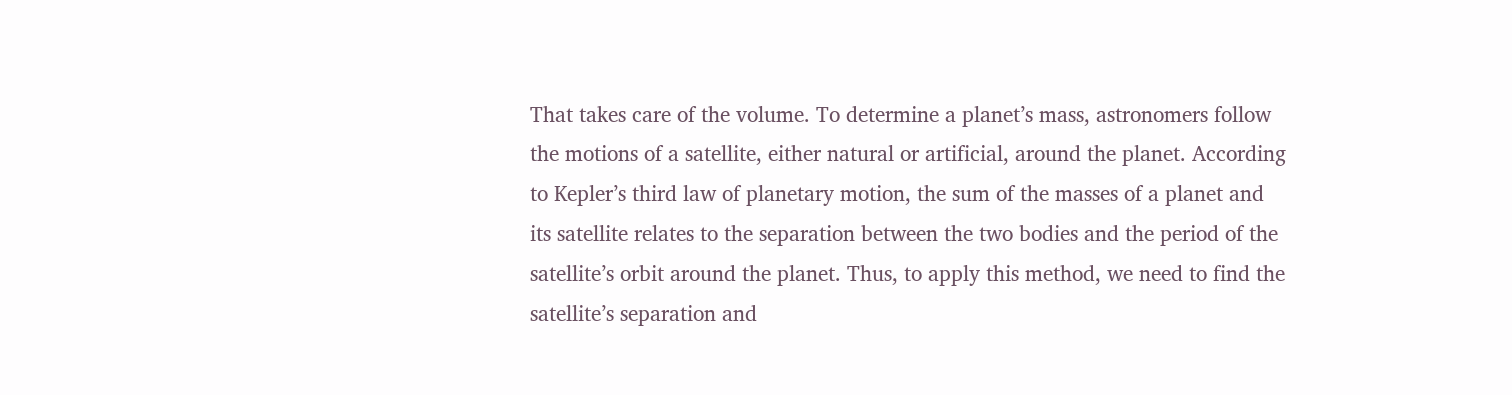That takes care of the volume. To determine a planet’s mass, astronomers follow the motions of a satellite, either natural or artificial, around the planet. According to Kepler’s third law of planetary motion, the sum of the masses of a planet and its satellite relates to the separation between the two bodies and the period of the satellite’s orbit around the planet. Thus, to apply this method, we need to find the satellite’s separation and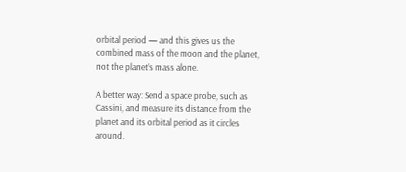orbital period — and this gives us the combined mass of the moon and the planet, not the planet’s mass alone.

A better way: Send a space probe, such as Cassini, and measure its distance from the planet and its orbital period as it circles around.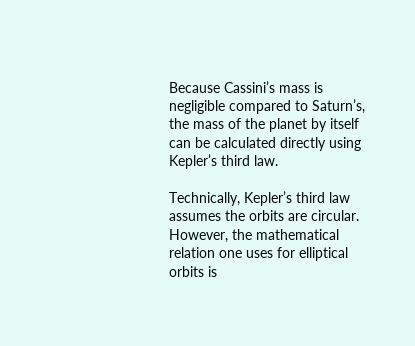Because Cassini’s mass is negligible compared to Saturn’s, the mass of the planet by itself can be calculated directly using Kepler’s third law.

Technically, Kepler’s third law assumes the orbits are circular. However, the mathematical relation one uses for elliptical orbits is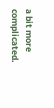a bit more complicated.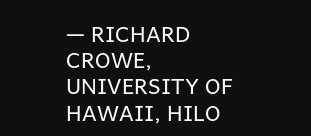— RICHARD CROWE, UNIVERSITY OF HAWAII, HILO